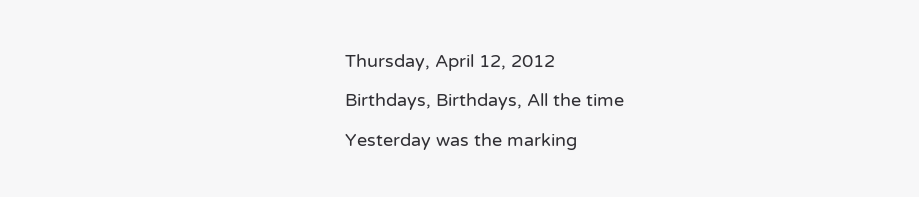Thursday, April 12, 2012

Birthdays, Birthdays, All the time

Yesterday was the marking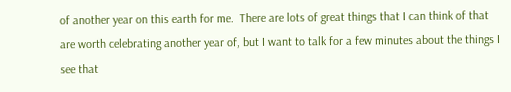of another year on this earth for me.  There are lots of great things that I can think of that are worth celebrating another year of, but I want to talk for a few minutes about the things I see that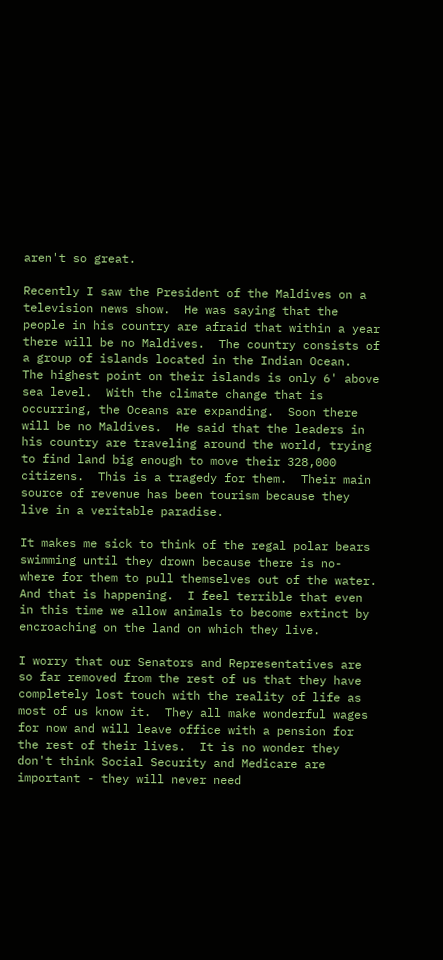aren't so great.

Recently I saw the President of the Maldives on a television news show.  He was saying that the people in his country are afraid that within a year there will be no Maldives.  The country consists of a group of islands located in the Indian Ocean.  The highest point on their islands is only 6' above sea level.  With the climate change that is occurring, the Oceans are expanding.  Soon there will be no Maldives.  He said that the leaders in  his country are traveling around the world, trying to find land big enough to move their 328,000 citizens.  This is a tragedy for them.  Their main source of revenue has been tourism because they live in a veritable paradise.

It makes me sick to think of the regal polar bears swimming until they drown because there is no- where for them to pull themselves out of the water.  And that is happening.  I feel terrible that even in this time we allow animals to become extinct by encroaching on the land on which they live.

I worry that our Senators and Representatives are so far removed from the rest of us that they have completely lost touch with the reality of life as most of us know it.  They all make wonderful wages for now and will leave office with a pension for the rest of their lives.  It is no wonder they don't think Social Security and Medicare are important - they will never need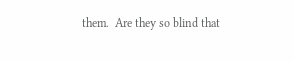them.  Are they so blind that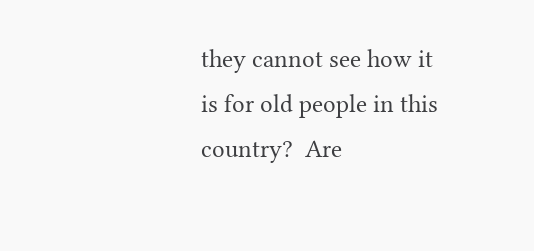they cannot see how it is for old people in this country?  Are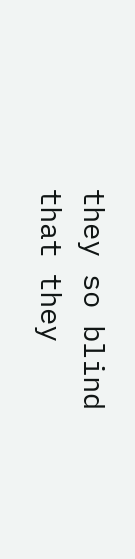they so blind that they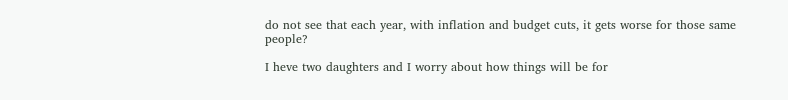do not see that each year, with inflation and budget cuts, it gets worse for those same people?

I heve two daughters and I worry about how things will be for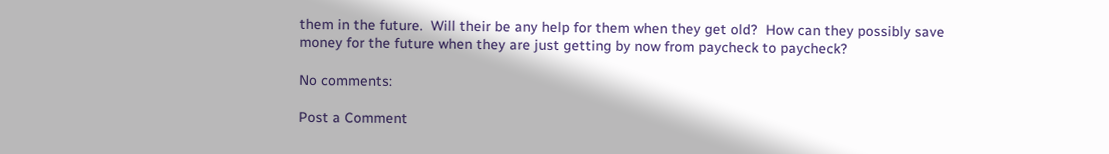them in the future.  Will their be any help for them when they get old?  How can they possibly save money for the future when they are just getting by now from paycheck to paycheck?

No comments:

Post a Comment